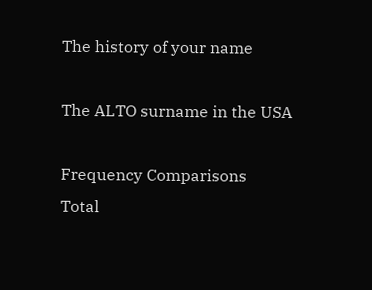The history of your name

The ALTO surname in the USA

Frequency Comparisons
Total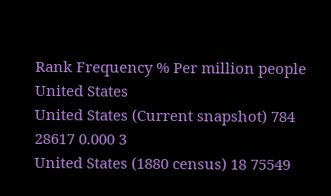Rank Frequency % Per million people
United States
United States (Current snapshot) 784 28617 0.000 3
United States (1880 census) 18 75549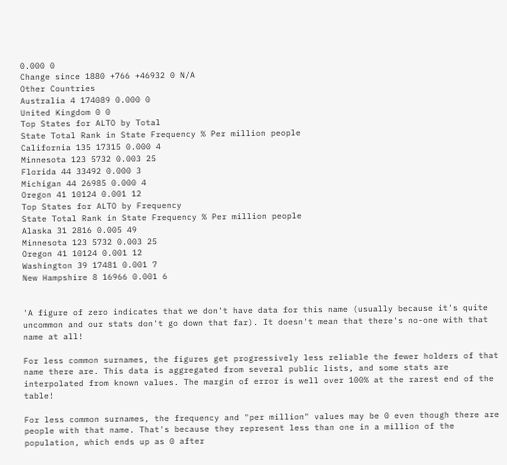0.000 0
Change since 1880 +766 +46932 0 N/A
Other Countries
Australia 4 174089 0.000 0
United Kingdom 0 0
Top States for ALTO by Total
State Total Rank in State Frequency % Per million people
California 135 17315 0.000 4
Minnesota 123 5732 0.003 25
Florida 44 33492 0.000 3
Michigan 44 26985 0.000 4
Oregon 41 10124 0.001 12
Top States for ALTO by Frequency
State Total Rank in State Frequency % Per million people
Alaska 31 2816 0.005 49
Minnesota 123 5732 0.003 25
Oregon 41 10124 0.001 12
Washington 39 17481 0.001 7
New Hampshire 8 16966 0.001 6


'A figure of zero indicates that we don't have data for this name (usually because it's quite uncommon and our stats don't go down that far). It doesn't mean that there's no-one with that name at all!

For less common surnames, the figures get progressively less reliable the fewer holders of that name there are. This data is aggregated from several public lists, and some stats are interpolated from known values. The margin of error is well over 100% at the rarest end of the table!

For less common surnames, the frequency and "per million" values may be 0 even though there are people with that name. That's because they represent less than one in a million of the population, which ends up as 0 after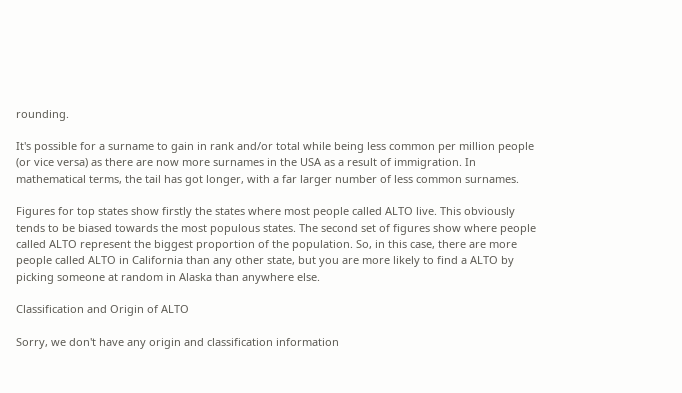rounding.

It's possible for a surname to gain in rank and/or total while being less common per million people (or vice versa) as there are now more surnames in the USA as a result of immigration. In mathematical terms, the tail has got longer, with a far larger number of less common surnames.

Figures for top states show firstly the states where most people called ALTO live. This obviously tends to be biased towards the most populous states. The second set of figures show where people called ALTO represent the biggest proportion of the population. So, in this case, there are more people called ALTO in California than any other state, but you are more likely to find a ALTO by picking someone at random in Alaska than anywhere else.

Classification and Origin of ALTO

Sorry, we don't have any origin and classification information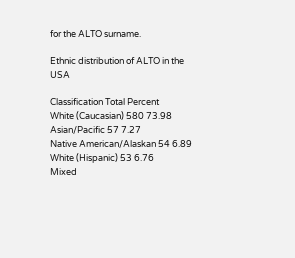for the ALTO surname.

Ethnic distribution of ALTO in the USA

Classification Total Percent
White (Caucasian) 580 73.98
Asian/Pacific 57 7.27
Native American/Alaskan 54 6.89
White (Hispanic) 53 6.76
Mixed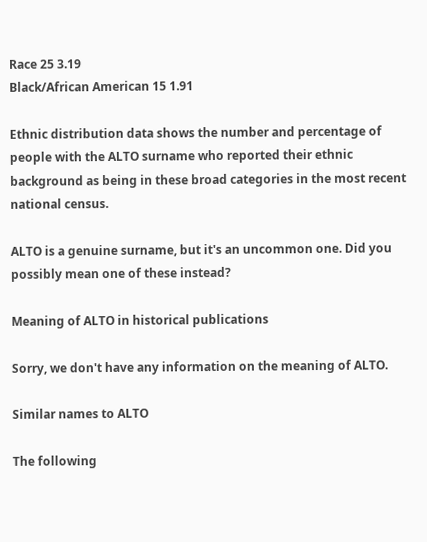Race 25 3.19
Black/African American 15 1.91

Ethnic distribution data shows the number and percentage of people with the ALTO surname who reported their ethnic background as being in these broad categories in the most recent national census.

ALTO is a genuine surname, but it's an uncommon one. Did you possibly mean one of these instead?

Meaning of ALTO in historical publications

Sorry, we don't have any information on the meaning of ALTO.

Similar names to ALTO

The following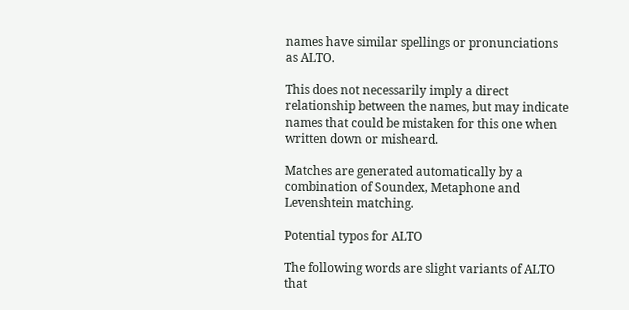names have similar spellings or pronunciations as ALTO.

This does not necessarily imply a direct relationship between the names, but may indicate names that could be mistaken for this one when written down or misheard.

Matches are generated automatically by a combination of Soundex, Metaphone and Levenshtein matching.

Potential typos for ALTO

The following words are slight variants of ALTO that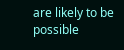are likely to be possible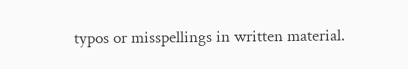typos or misspellings in written material.